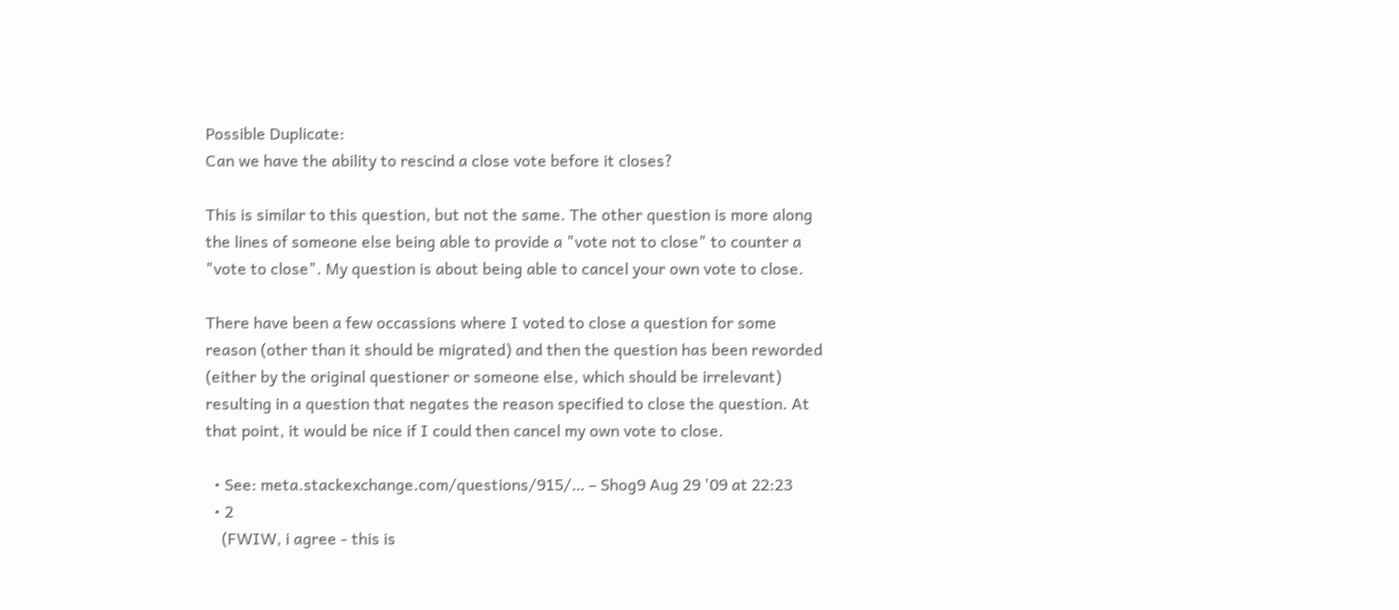Possible Duplicate:
Can we have the ability to rescind a close vote before it closes?

This is similar to this question, but not the same. The other question is more along the lines of someone else being able to provide a "vote not to close" to counter a "vote to close". My question is about being able to cancel your own vote to close.

There have been a few occassions where I voted to close a question for some reason (other than it should be migrated) and then the question has been reworded (either by the original questioner or someone else, which should be irrelevant) resulting in a question that negates the reason specified to close the question. At that point, it would be nice if I could then cancel my own vote to close.

  • See: meta.stackexchange.com/questions/915/… – Shog9 Aug 29 '09 at 22:23
  • 2
    (FWIW, i agree - this is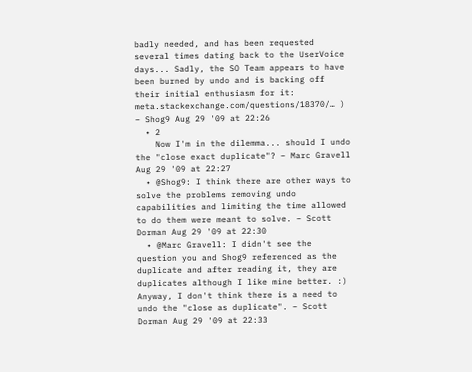badly needed, and has been requested several times dating back to the UserVoice days... Sadly, the SO Team appears to have been burned by undo and is backing off their initial enthusiasm for it: meta.stackexchange.com/questions/18370/… ) – Shog9 Aug 29 '09 at 22:26
  • 2
    Now I'm in the dilemma... should I undo the "close exact duplicate"? – Marc Gravell Aug 29 '09 at 22:27
  • @Shog9: I think there are other ways to solve the problems removing undo capabilities and limiting the time allowed to do them were meant to solve. – Scott Dorman Aug 29 '09 at 22:30
  • @Marc Gravell: I didn't see the question you and Shog9 referenced as the duplicate and after reading it, they are duplicates although I like mine better. :) Anyway, I don't think there is a need to undo the "close as duplicate". – Scott Dorman Aug 29 '09 at 22:33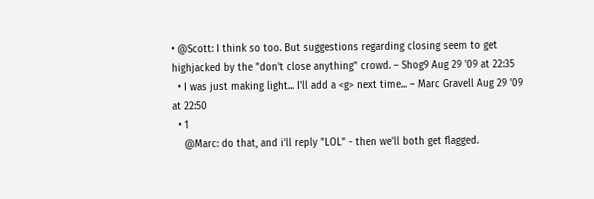• @Scott: I think so too. But suggestions regarding closing seem to get highjacked by the "don't close anything" crowd. – Shog9 Aug 29 '09 at 22:35
  • I was just making light... I'll add a <g> next time... – Marc Gravell Aug 29 '09 at 22:50
  • 1
    @Marc: do that, and i'll reply "LOL" - then we'll both get flagged.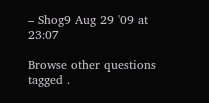– Shog9 Aug 29 '09 at 23:07

Browse other questions tagged .